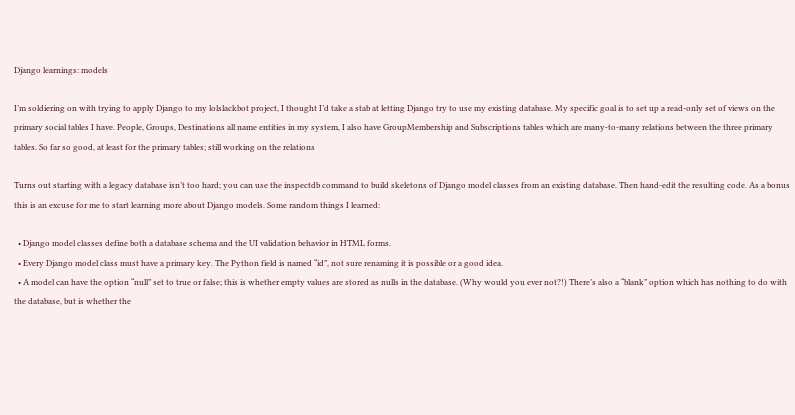Django learnings: models

I’m soldiering on with trying to apply Django to my lolslackbot project, I thought I’d take a stab at letting Django try to use my existing database. My specific goal is to set up a read-only set of views on the primary social tables I have. People, Groups, Destinations all name entities in my system, I also have GroupMembership and Subscriptions tables which are many-to-many relations between the three primary tables. So far so good, at least for the primary tables; still working on the relations

Turns out starting with a legacy database isn’t too hard; you can use the inspectdb command to build skeletons of Django model classes from an existing database. Then hand-edit the resulting code. As a bonus this is an excuse for me to start learning more about Django models. Some random things I learned:

  • Django model classes define both a database schema and the UI validation behavior in HTML forms.
  • Every Django model class must have a primary key. The Python field is named “id”, not sure renaming it is possible or a good idea.
  • A model can have the option “null” set to true or false; this is whether empty values are stored as nulls in the database. (Why would you ever not?!) There’s also a “blank” option which has nothing to do with the database, but is whether the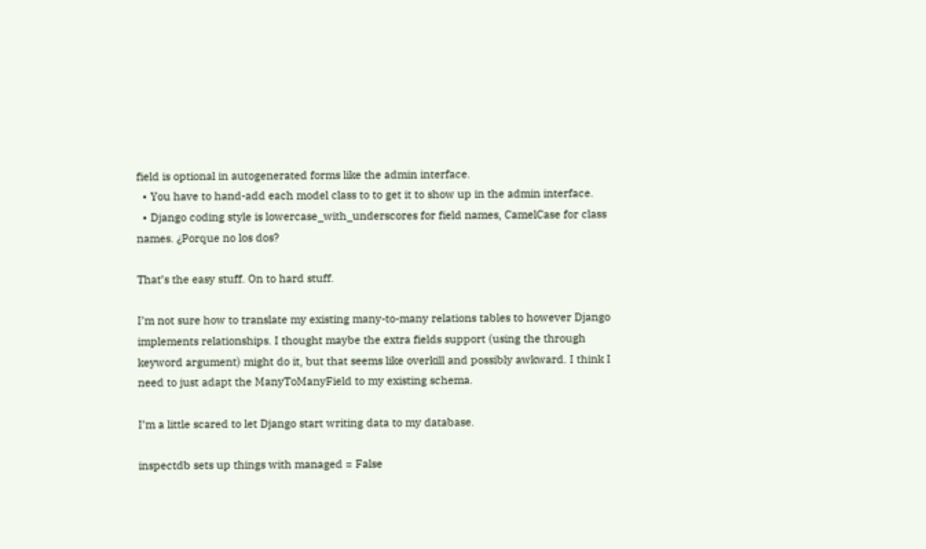field is optional in autogenerated forms like the admin interface.
  • You have to hand-add each model class to to get it to show up in the admin interface.
  • Django coding style is lowercase_with_underscores for field names, CamelCase for class names. ¿Porque no los dos?

That’s the easy stuff. On to hard stuff.

I’m not sure how to translate my existing many-to-many relations tables to however Django implements relationships. I thought maybe the extra fields support (using the through keyword argument) might do it, but that seems like overkill and possibly awkward. I think I need to just adapt the ManyToManyField to my existing schema.

I’m a little scared to let Django start writing data to my database.

inspectdb sets up things with managed = False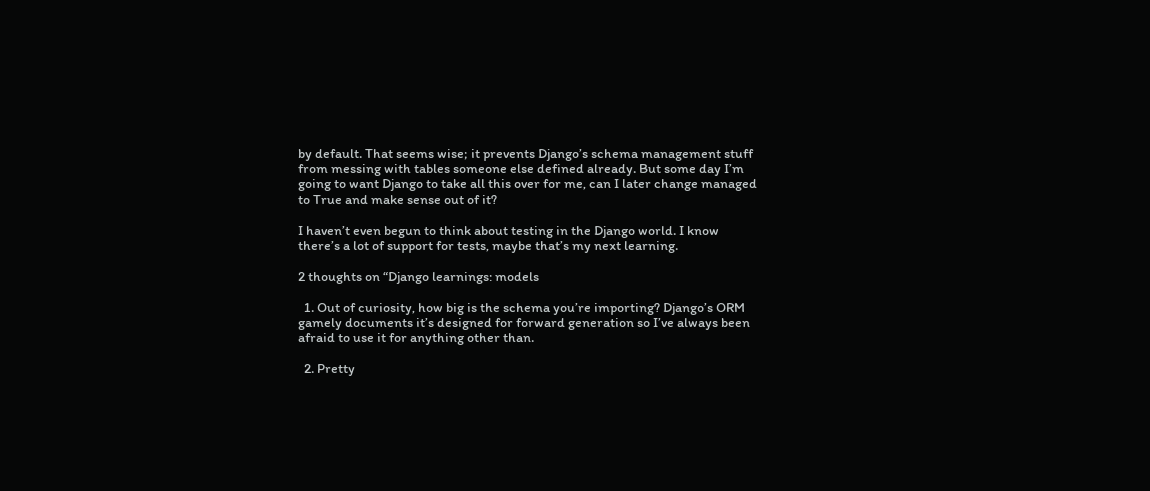by default. That seems wise; it prevents Django’s schema management stuff from messing with tables someone else defined already. But some day I’m going to want Django to take all this over for me, can I later change managed to True and make sense out of it?

I haven’t even begun to think about testing in the Django world. I know there’s a lot of support for tests, maybe that’s my next learning.

2 thoughts on “Django learnings: models

  1. Out of curiosity, how big is the schema you’re importing? Django’s ORM gamely documents it’s designed for forward generation so I’ve always been afraid to use it for anything other than.

  2. Pretty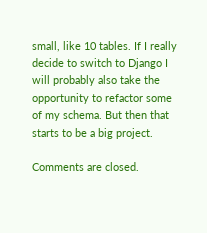small, like 10 tables. If I really decide to switch to Django I will probably also take the opportunity to refactor some of my schema. But then that starts to be a big project.

Comments are closed.